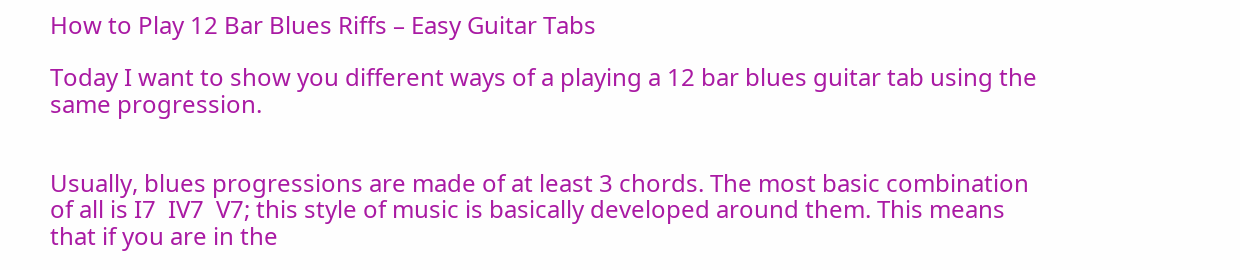How to Play 12 Bar Blues Riffs – Easy Guitar Tabs

Today I want to show you different ways of a playing a 12 bar blues guitar tab using the same progression.


Usually, blues progressions are made of at least 3 chords. The most basic combination of all is I7  IV7  V7; this style of music is basically developed around them. This means that if you are in the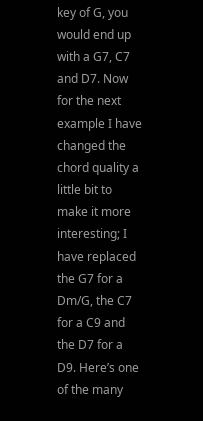key of G, you would end up with a G7, C7 and D7. Now for the next example I have changed the chord quality a little bit to make it more interesting; I have replaced the G7 for a
Dm/G, the C7 for a C9 and the D7 for a D9. Here’s one of the many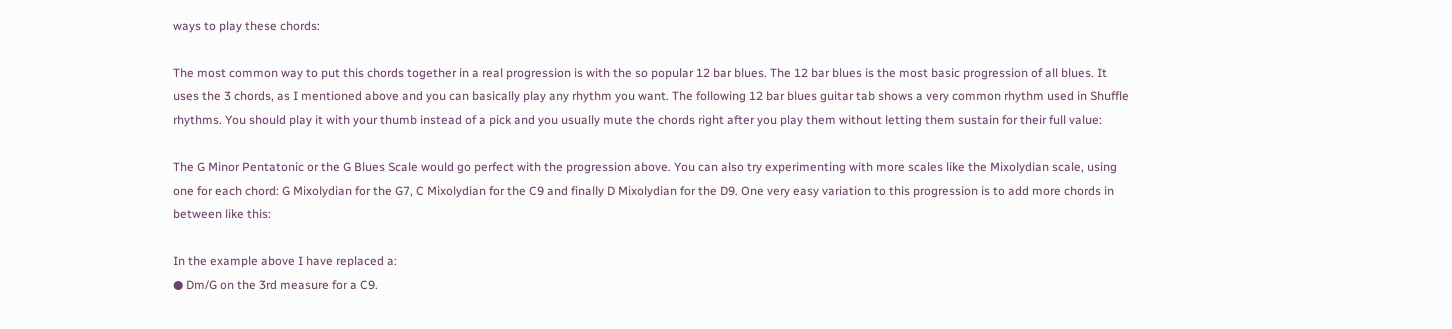ways to play these chords:

The most common way to put this chords together in a real progression is with the so popular 12 bar blues. The 12 bar blues is the most basic progression of all blues. It uses the 3 chords, as I mentioned above and you can basically play any rhythm you want. The following 12 bar blues guitar tab shows a very common rhythm used in Shuffle rhythms. You should play it with your thumb instead of a pick and you usually mute the chords right after you play them without letting them sustain for their full value:

The G Minor Pentatonic or the G Blues Scale would go perfect with the progression above. You can also try experimenting with more scales like the Mixolydian scale, using one for each chord: G Mixolydian for the G7, C Mixolydian for the C9 and finally D Mixolydian for the D9. One very easy variation to this progression is to add more chords in between like this:

In the example above I have replaced a:
● Dm/G on the 3rd measure for a C9.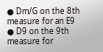● Dm/G on the 8th measure for an E9
● D9 on the 9th measure for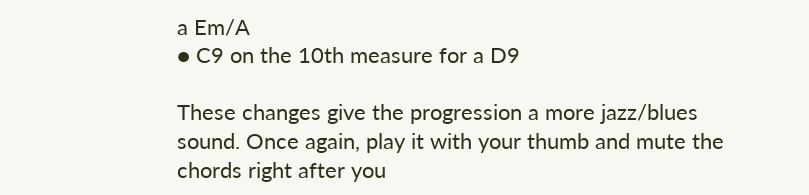a Em/A
● C9 on the 10th measure for a D9

These changes give the progression a more jazz/blues sound. Once again, play it with your thumb and mute the chords right after you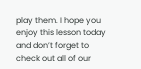play them. I hope you enjoy this lesson today and don’t forget to check out all of our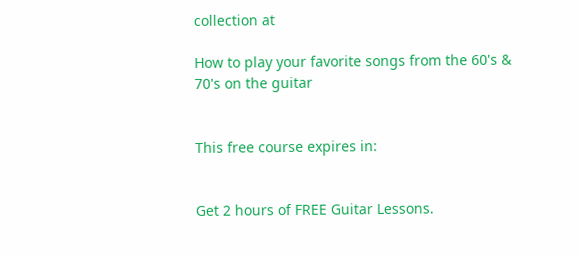collection at

How to play your favorite songs from the 60's & 70's on the guitar


This free course expires in:


Get 2 hours of FREE Guitar Lessons.